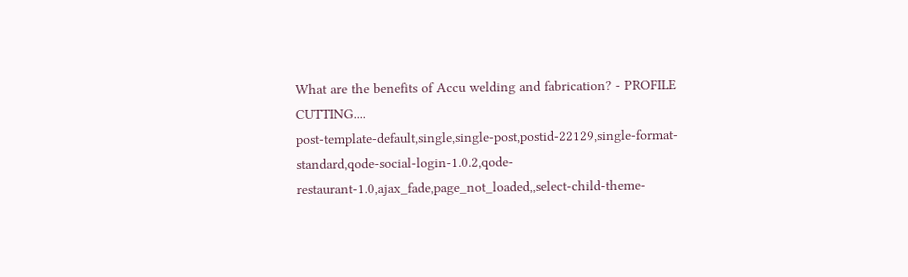What are the benefits of Accu welding and fabrication? - PROFILE CUTTING....
post-template-default,single,single-post,postid-22129,single-format-standard,qode-social-login-1.0.2,qode-restaurant-1.0,ajax_fade,page_not_loaded,,select-child-theme-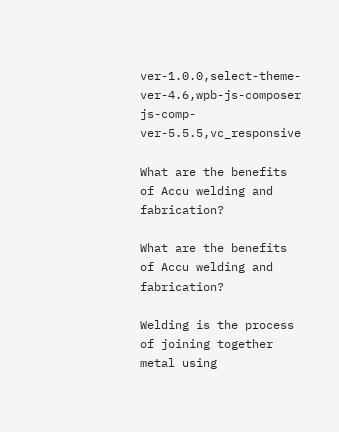ver-1.0.0,select-theme-ver-4.6,wpb-js-composer js-comp-ver-5.5.5,vc_responsive

What are the benefits of Accu welding and fabrication?

What are the benefits of Accu welding and fabrication?

Welding is the process of joining together metal using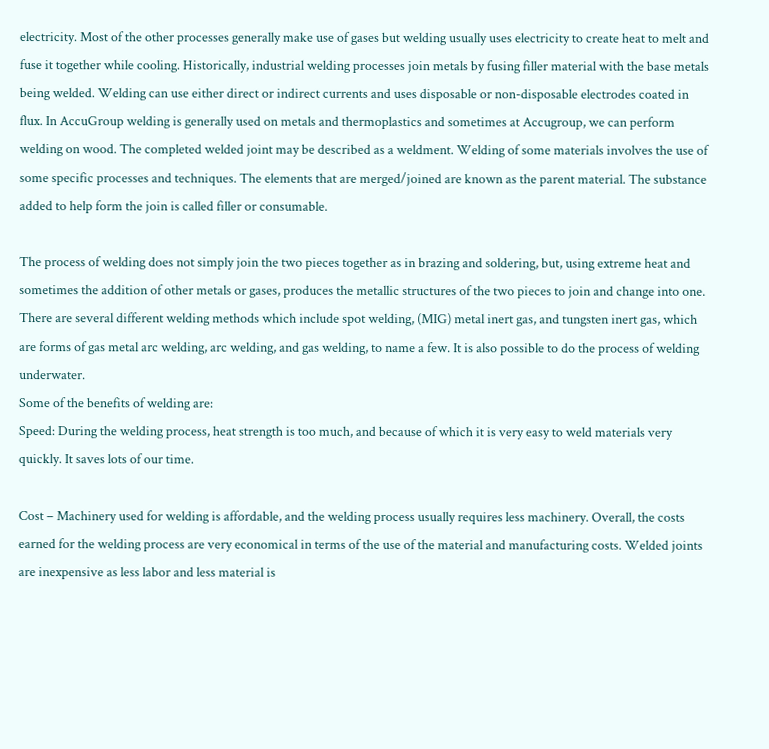electricity. Most of the other processes generally make use of gases but welding usually uses electricity to create heat to melt and fuse it together while cooling. Historically, industrial welding processes join metals by fusing filler material with the base metals being welded. Welding can use either direct or indirect currents and uses disposable or non-disposable electrodes coated in flux. In AccuGroup welding is generally used on metals and thermoplastics and sometimes at Accugroup, we can perform welding on wood. The completed welded joint may be described as a weldment. Welding of some materials involves the use of some specific processes and techniques. The elements that are merged/joined are known as the parent material. The substance added to help form the join is called filler or consumable.

The process of welding does not simply join the two pieces together as in brazing and soldering, but, using extreme heat and sometimes the addition of other metals or gases, produces the metallic structures of the two pieces to join and change into one. There are several different welding methods which include spot welding, (MIG) metal inert gas, and tungsten inert gas, which are forms of gas metal arc welding, arc welding, and gas welding, to name a few. It is also possible to do the process of welding underwater.
Some of the benefits of welding are:
Speed: During the welding process, heat strength is too much, and because of which it is very easy to weld materials very quickly. It saves lots of our time.

Cost – Machinery used for welding is affordable, and the welding process usually requires less machinery. Overall, the costs earned for the welding process are very economical in terms of the use of the material and manufacturing costs. Welded joints are inexpensive as less labor and less material is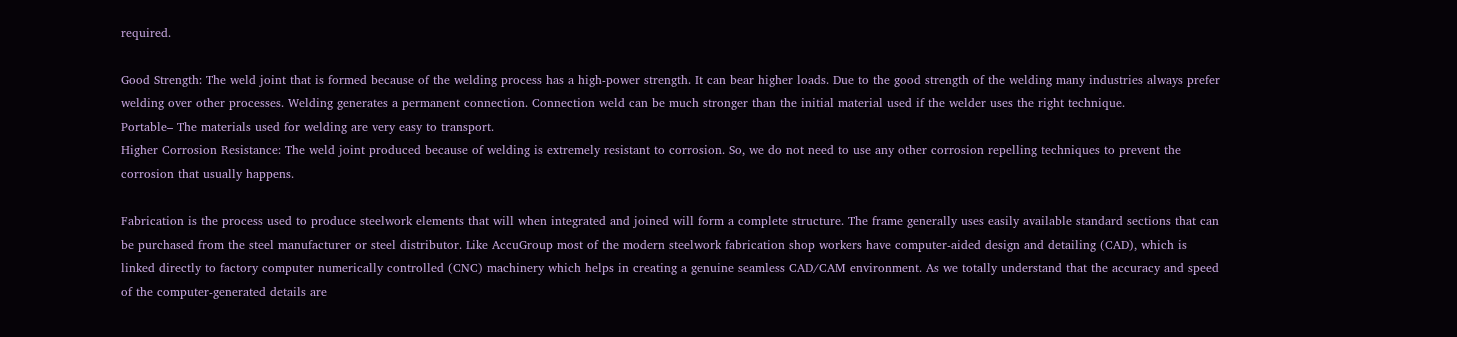required.

Good Strength: The weld joint that is formed because of the welding process has a high-power strength. It can bear higher loads. Due to the good strength of the welding many industries always prefer welding over other processes. Welding generates a permanent connection. Connection weld can be much stronger than the initial material used if the welder uses the right technique.
Portable– The materials used for welding are very easy to transport.
Higher Corrosion Resistance: The weld joint produced because of welding is extremely resistant to corrosion. So, we do not need to use any other corrosion repelling techniques to prevent the corrosion that usually happens.

Fabrication is the process used to produce steelwork elements that will when integrated and joined will form a complete structure. The frame generally uses easily available standard sections that can be purchased from the steel manufacturer or steel distributor. Like AccuGroup most of the modern steelwork fabrication shop workers have computer-aided design and detailing (CAD), which is linked directly to factory computer numerically controlled (CNC) machinery which helps in creating a genuine seamless CAD/CAM environment. As we totally understand that the accuracy and speed of the computer-generated details are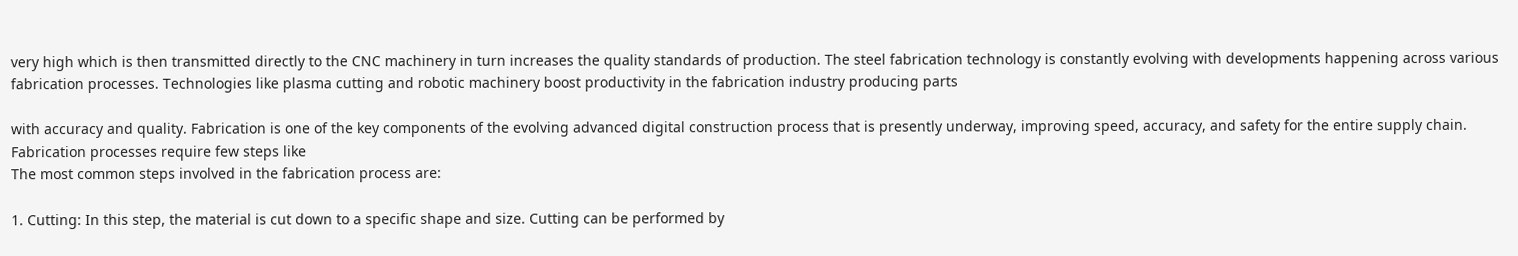very high which is then transmitted directly to the CNC machinery in turn increases the quality standards of production. The steel fabrication technology is constantly evolving with developments happening across various fabrication processes. Technologies like plasma cutting and robotic machinery boost productivity in the fabrication industry producing parts

with accuracy and quality. Fabrication is one of the key components of the evolving advanced digital construction process that is presently underway, improving speed, accuracy, and safety for the entire supply chain. Fabrication processes require few steps like
The most common steps involved in the fabrication process are:

1. Cutting: In this step, the material is cut down to a specific shape and size. Cutting can be performed by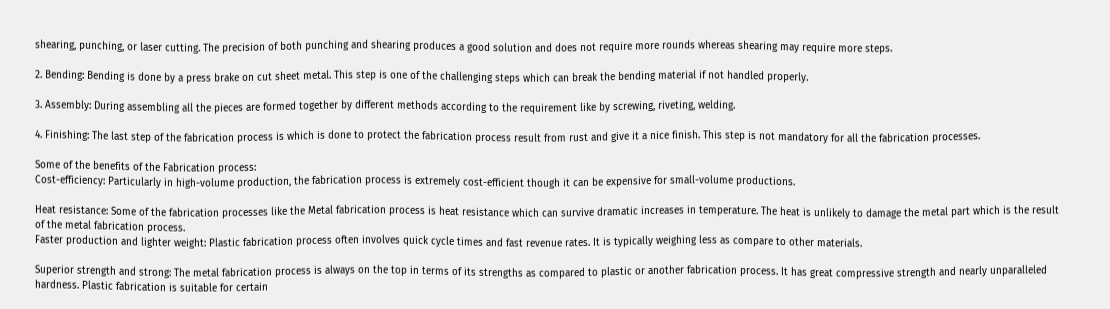shearing, punching, or laser cutting. The precision of both punching and shearing produces a good solution and does not require more rounds whereas shearing may require more steps.

2. Bending: Bending is done by a press brake on cut sheet metal. This step is one of the challenging steps which can break the bending material if not handled properly.

3. Assembly: During assembling all the pieces are formed together by different methods according to the requirement like by screwing, riveting, welding.

4. Finishing: The last step of the fabrication process is which is done to protect the fabrication process result from rust and give it a nice finish. This step is not mandatory for all the fabrication processes.

Some of the benefits of the Fabrication process:
Cost-efficiency: Particularly in high-volume production, the fabrication process is extremely cost-efficient though it can be expensive for small-volume productions.

Heat resistance: Some of the fabrication processes like the Metal fabrication process is heat resistance which can survive dramatic increases in temperature. The heat is unlikely to damage the metal part which is the result of the metal fabrication process.
Faster production and lighter weight: Plastic fabrication process often involves quick cycle times and fast revenue rates. It is typically weighing less as compare to other materials.

Superior strength and strong: The metal fabrication process is always on the top in terms of its strengths as compared to plastic or another fabrication process. It has great compressive strength and nearly unparalleled hardness. Plastic fabrication is suitable for certain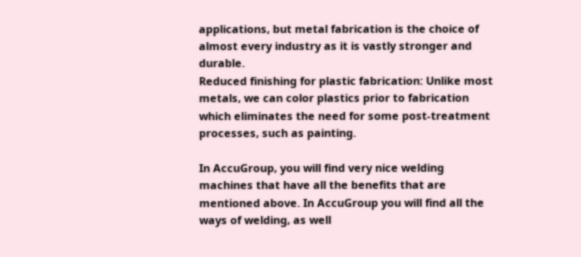applications, but metal fabrication is the choice of almost every industry as it is vastly stronger and durable.
Reduced finishing for plastic fabrication: Unlike most metals, we can color plastics prior to fabrication which eliminates the need for some post-treatment processes, such as painting.

In AccuGroup, you will find very nice welding machines that have all the benefits that are mentioned above. In AccuGroup you will find all the ways of welding, as well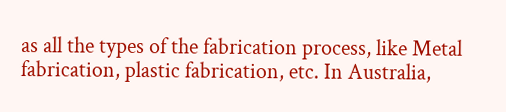as all the types of the fabrication process, like Metal fabrication, plastic fabrication, etc. In Australia,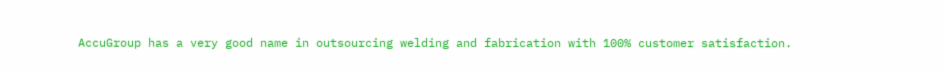AccuGroup has a very good name in outsourcing welding and fabrication with 100% customer satisfaction.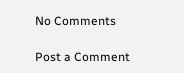No Comments

Post a Comment